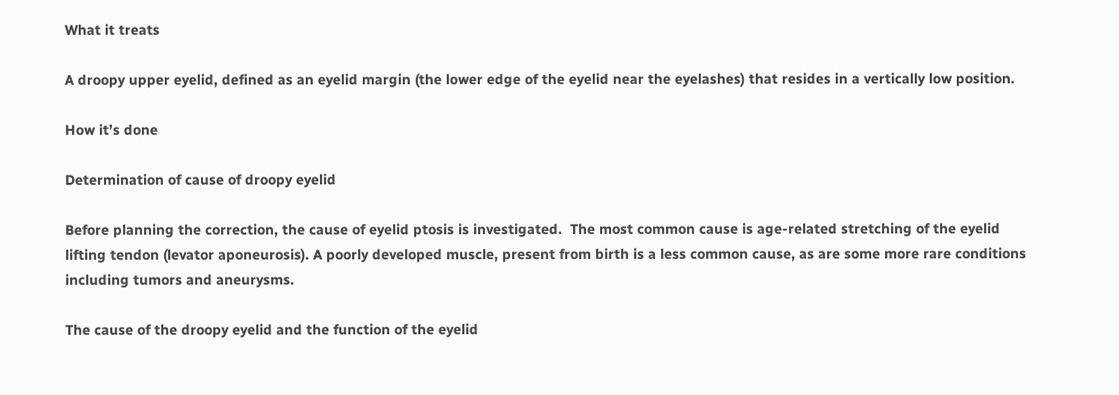What it treats

A droopy upper eyelid, defined as an eyelid margin (the lower edge of the eyelid near the eyelashes) that resides in a vertically low position.

How it’s done

Determination of cause of droopy eyelid

Before planning the correction, the cause of eyelid ptosis is investigated.  The most common cause is age-related stretching of the eyelid lifting tendon (levator aponeurosis). A poorly developed muscle, present from birth is a less common cause, as are some more rare conditions including tumors and aneurysms.

The cause of the droopy eyelid and the function of the eyelid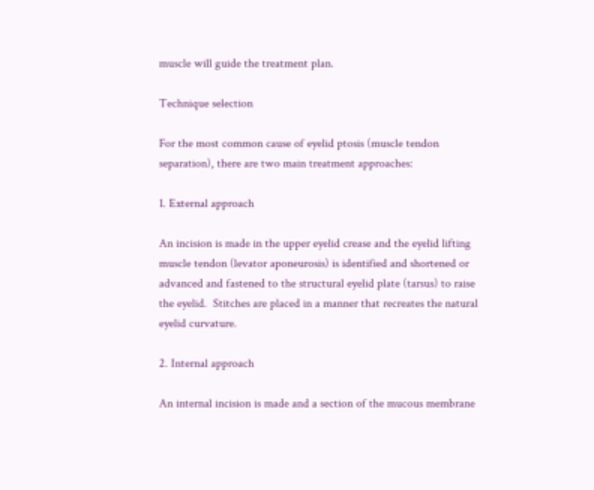muscle will guide the treatment plan.

Technique selection

For the most common cause of eyelid ptosis (muscle tendon separation), there are two main treatment approaches:

1. External approach

An incision is made in the upper eyelid crease and the eyelid lifting muscle tendon (levator aponeurosis) is identified and shortened or advanced and fastened to the structural eyelid plate (tarsus) to raise the eyelid.  Stitches are placed in a manner that recreates the natural eyelid curvature.

2. Internal approach

An internal incision is made and a section of the mucous membrane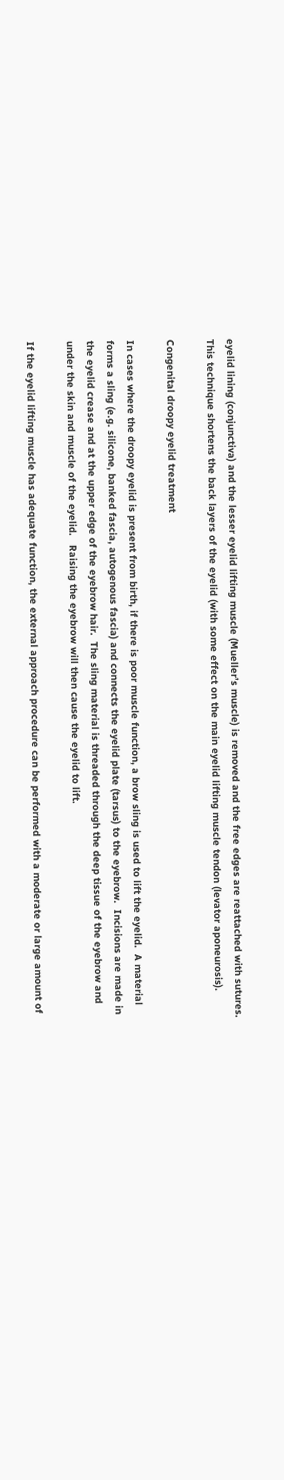eyelid lining (conjunctiva) and the lesser eyelid lifting muscle (Mueller’s muscle) is removed and the free edges are reattached with sutures.  This technique shortens the back layers of the eyelid (with some effect on the main eyelid lifting muscle tendon (levator aponeurosis).

Congenital droopy eyelid treatment

In cases where the droopy eyelid is present from birth, if there is poor muscle function, a brow sling is used to lift the eyelid.  A material forms a sling (e.g. silicone, banked fascia, autogenous fascia) and connects the eyelid plate (tarsus) to the eyebrow.  Incisions are made in the eyelid crease and at the upper edge of the eyebrow hair.  The sling material is threaded through the deep tissue of the eyebrow and under the skin and muscle of the eyelid.   Raising the eyebrow will then cause the eyelid to lift.

If the eyelid lifting muscle has adequate function, the external approach procedure can be performed with a moderate or large amount of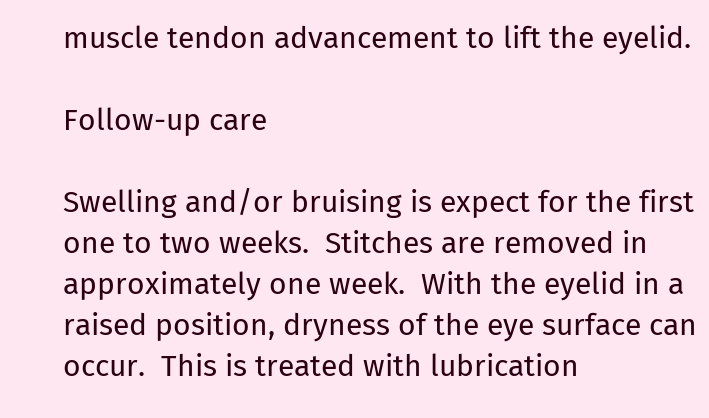muscle tendon advancement to lift the eyelid.

Follow-up care

Swelling and/or bruising is expect for the first one to two weeks.  Stitches are removed in approximately one week.  With the eyelid in a raised position, dryness of the eye surface can occur.  This is treated with lubrication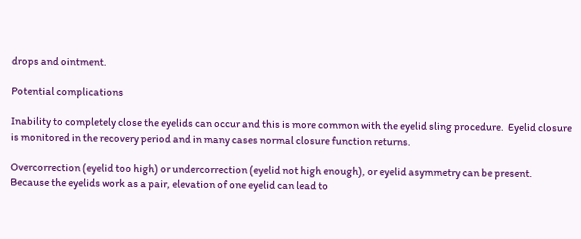drops and ointment.

Potential complications

Inability to completely close the eyelids can occur and this is more common with the eyelid sling procedure.  Eyelid closure is monitored in the recovery period and in many cases normal closure function returns.

Overcorrection (eyelid too high) or undercorrection (eyelid not high enough), or eyelid asymmetry can be present.  Because the eyelids work as a pair, elevation of one eyelid can lead to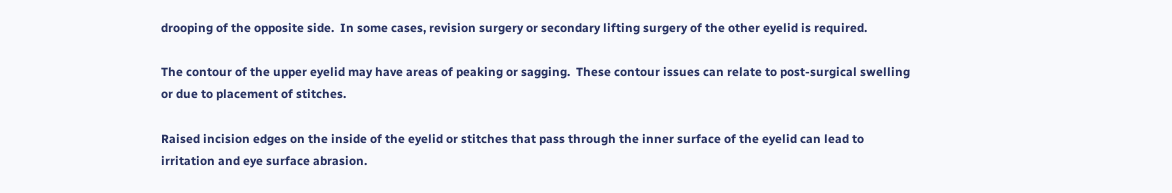drooping of the opposite side.  In some cases, revision surgery or secondary lifting surgery of the other eyelid is required.

The contour of the upper eyelid may have areas of peaking or sagging.  These contour issues can relate to post-surgical swelling or due to placement of stitches.

Raised incision edges on the inside of the eyelid or stitches that pass through the inner surface of the eyelid can lead to irritation and eye surface abrasion.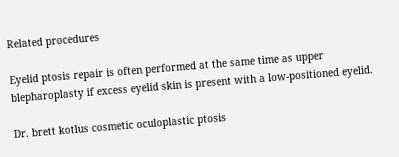Related procedures

Eyelid ptosis repair is often performed at the same time as upper blepharoplasty if excess eyelid skin is present with a low-positioned eyelid.

Dr. brett kotlus cosmetic oculoplastic ptosis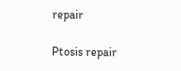repair

Ptosis repair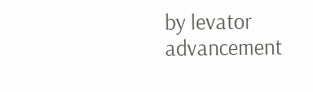by levator advancement